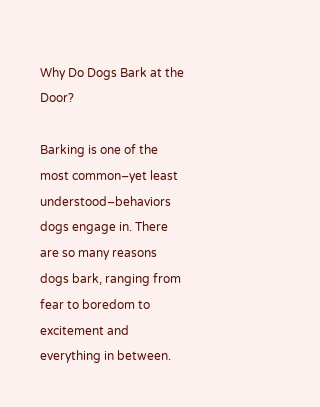Why Do Dogs Bark at the Door?

Barking is one of the most common–yet least understood–behaviors dogs engage in. There are so many reasons dogs bark, ranging from fear to boredom to excitement and everything in between.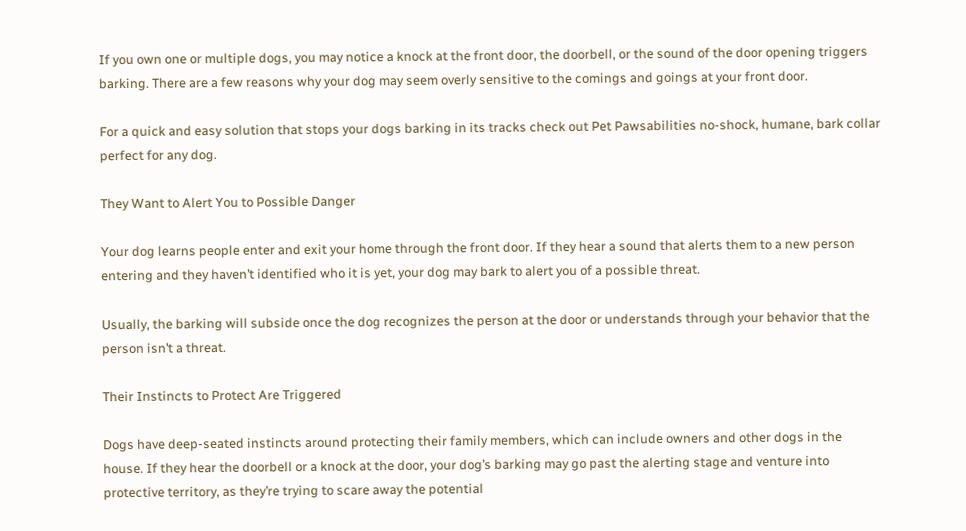If you own one or multiple dogs, you may notice a knock at the front door, the doorbell, or the sound of the door opening triggers barking. There are a few reasons why your dog may seem overly sensitive to the comings and goings at your front door.

For a quick and easy solution that stops your dogs barking in its tracks check out Pet Pawsabilities no-shock, humane, bark collar perfect for any dog.

They Want to Alert You to Possible Danger

Your dog learns people enter and exit your home through the front door. If they hear a sound that alerts them to a new person entering and they haven’t identified who it is yet, your dog may bark to alert you of a possible threat.

Usually, the barking will subside once the dog recognizes the person at the door or understands through your behavior that the person isn’t a threat.

Their Instincts to Protect Are Triggered

Dogs have deep-seated instincts around protecting their family members, which can include owners and other dogs in the house. If they hear the doorbell or a knock at the door, your dog’s barking may go past the alerting stage and venture into protective territory, as they’re trying to scare away the potential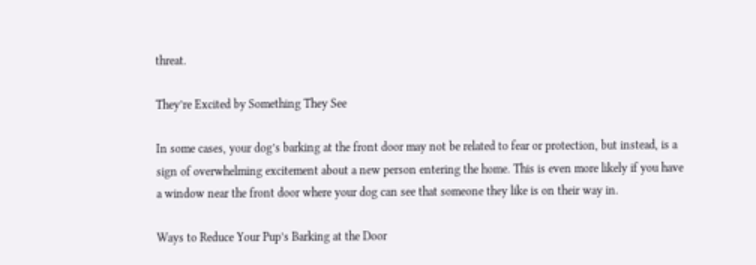threat.

They’re Excited by Something They See

In some cases, your dog’s barking at the front door may not be related to fear or protection, but instead, is a sign of overwhelming excitement about a new person entering the home. This is even more likely if you have a window near the front door where your dog can see that someone they like is on their way in.

Ways to Reduce Your Pup’s Barking at the Door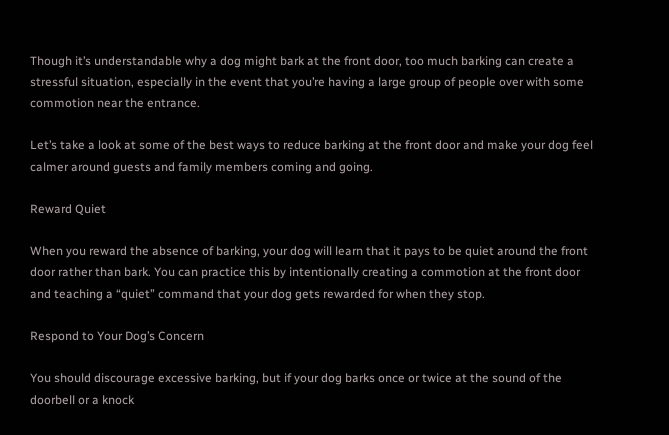Though it’s understandable why a dog might bark at the front door, too much barking can create a stressful situation, especially in the event that you’re having a large group of people over with some commotion near the entrance.

Let’s take a look at some of the best ways to reduce barking at the front door and make your dog feel calmer around guests and family members coming and going.

Reward Quiet

When you reward the absence of barking, your dog will learn that it pays to be quiet around the front door rather than bark. You can practice this by intentionally creating a commotion at the front door and teaching a “quiet” command that your dog gets rewarded for when they stop.

Respond to Your Dog’s Concern

You should discourage excessive barking, but if your dog barks once or twice at the sound of the doorbell or a knock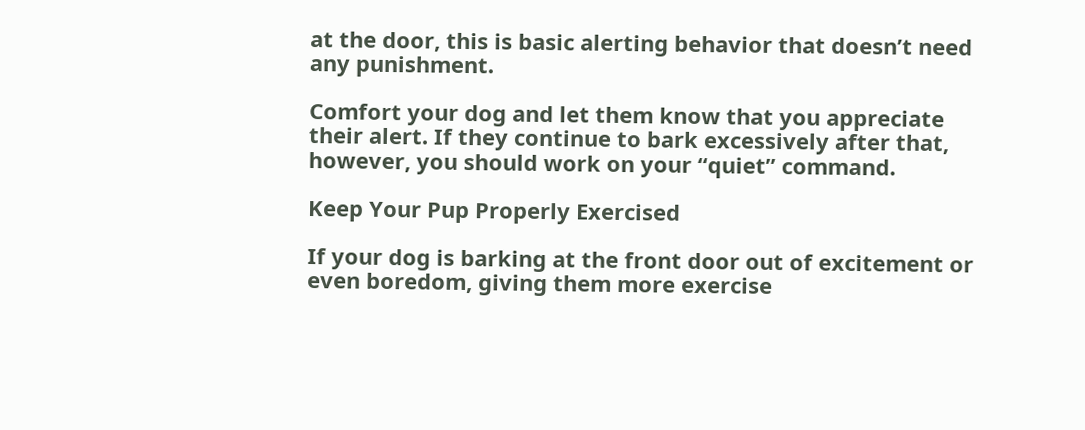at the door, this is basic alerting behavior that doesn’t need any punishment.

Comfort your dog and let them know that you appreciate their alert. If they continue to bark excessively after that, however, you should work on your “quiet” command.

Keep Your Pup Properly Exercised

If your dog is barking at the front door out of excitement or even boredom, giving them more exercise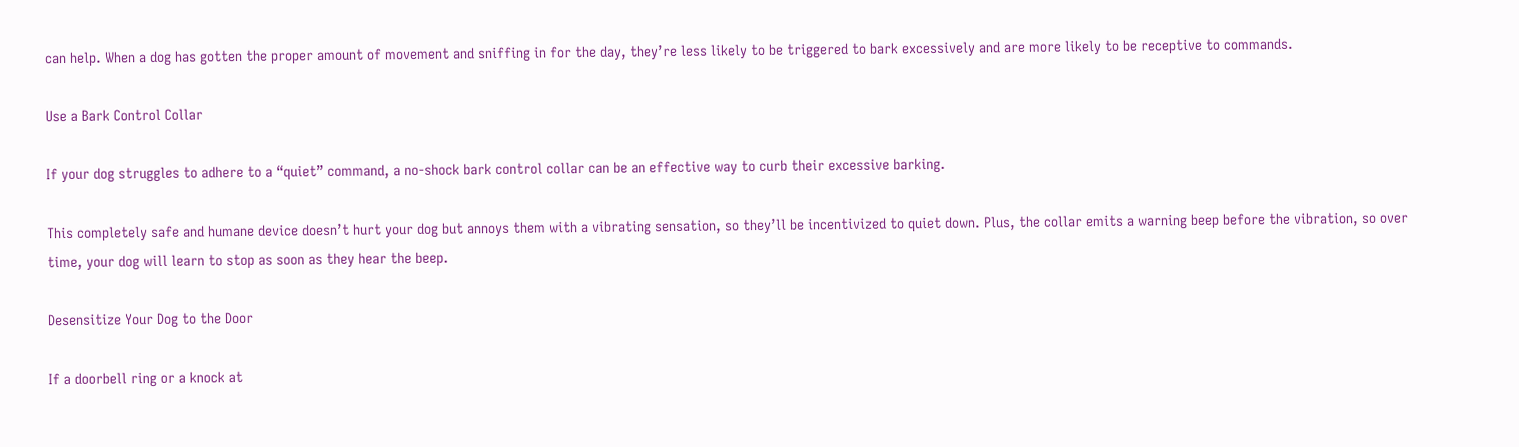can help. When a dog has gotten the proper amount of movement and sniffing in for the day, they’re less likely to be triggered to bark excessively and are more likely to be receptive to commands.

Use a Bark Control Collar

If your dog struggles to adhere to a “quiet” command, a no-shock bark control collar can be an effective way to curb their excessive barking.

This completely safe and humane device doesn’t hurt your dog but annoys them with a vibrating sensation, so they’ll be incentivized to quiet down. Plus, the collar emits a warning beep before the vibration, so over time, your dog will learn to stop as soon as they hear the beep.

Desensitize Your Dog to the Door

If a doorbell ring or a knock at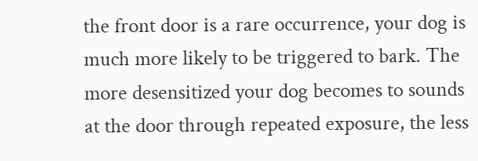the front door is a rare occurrence, your dog is much more likely to be triggered to bark. The more desensitized your dog becomes to sounds at the door through repeated exposure, the less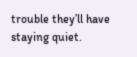trouble they’ll have staying quiet.